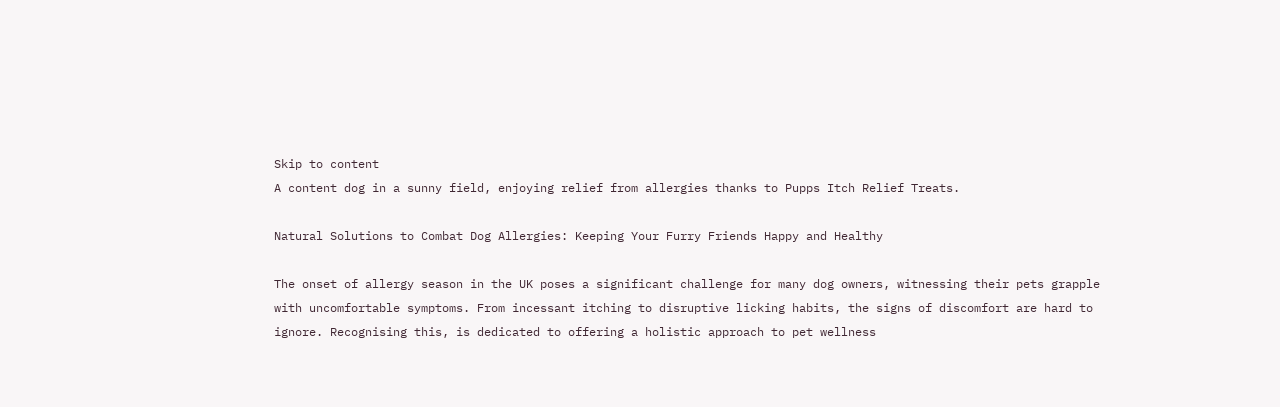Skip to content
A content dog in a sunny field, enjoying relief from allergies thanks to Pupps Itch Relief Treats.

Natural Solutions to Combat Dog Allergies: Keeping Your Furry Friends Happy and Healthy

The onset of allergy season in the UK poses a significant challenge for many dog owners, witnessing their pets grapple with uncomfortable symptoms. From incessant itching to disruptive licking habits, the signs of discomfort are hard to ignore. Recognising this, is dedicated to offering a holistic approach to pet wellness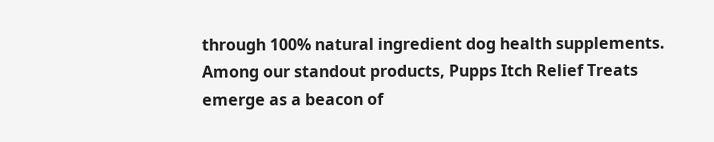through 100% natural ingredient dog health supplements. Among our standout products, Pupps Itch Relief Treats emerge as a beacon of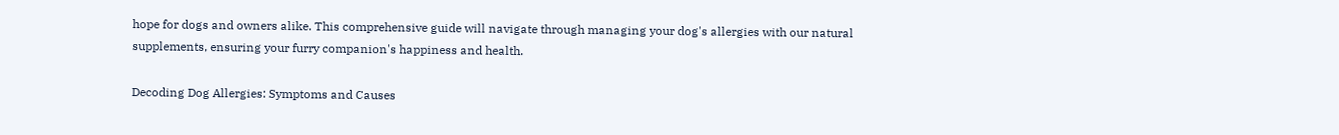hope for dogs and owners alike. This comprehensive guide will navigate through managing your dog's allergies with our natural supplements, ensuring your furry companion's happiness and health.

Decoding Dog Allergies: Symptoms and Causes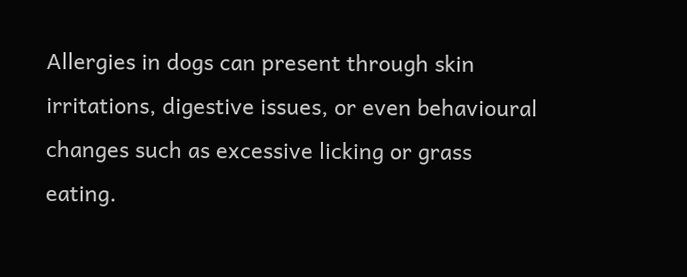Allergies in dogs can present through skin irritations, digestive issues, or even behavioural changes such as excessive licking or grass eating.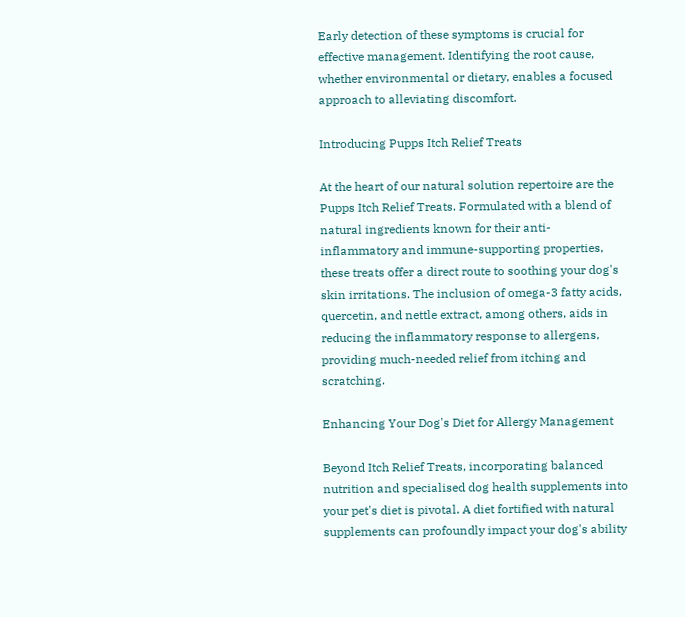Early detection of these symptoms is crucial for effective management. Identifying the root cause, whether environmental or dietary, enables a focused approach to alleviating discomfort.

Introducing Pupps Itch Relief Treats

At the heart of our natural solution repertoire are the Pupps Itch Relief Treats. Formulated with a blend of natural ingredients known for their anti-inflammatory and immune-supporting properties, these treats offer a direct route to soothing your dog's skin irritations. The inclusion of omega-3 fatty acids, quercetin, and nettle extract, among others, aids in reducing the inflammatory response to allergens, providing much-needed relief from itching and scratching.

Enhancing Your Dog's Diet for Allergy Management

Beyond Itch Relief Treats, incorporating balanced nutrition and specialised dog health supplements into your pet's diet is pivotal. A diet fortified with natural supplements can profoundly impact your dog's ability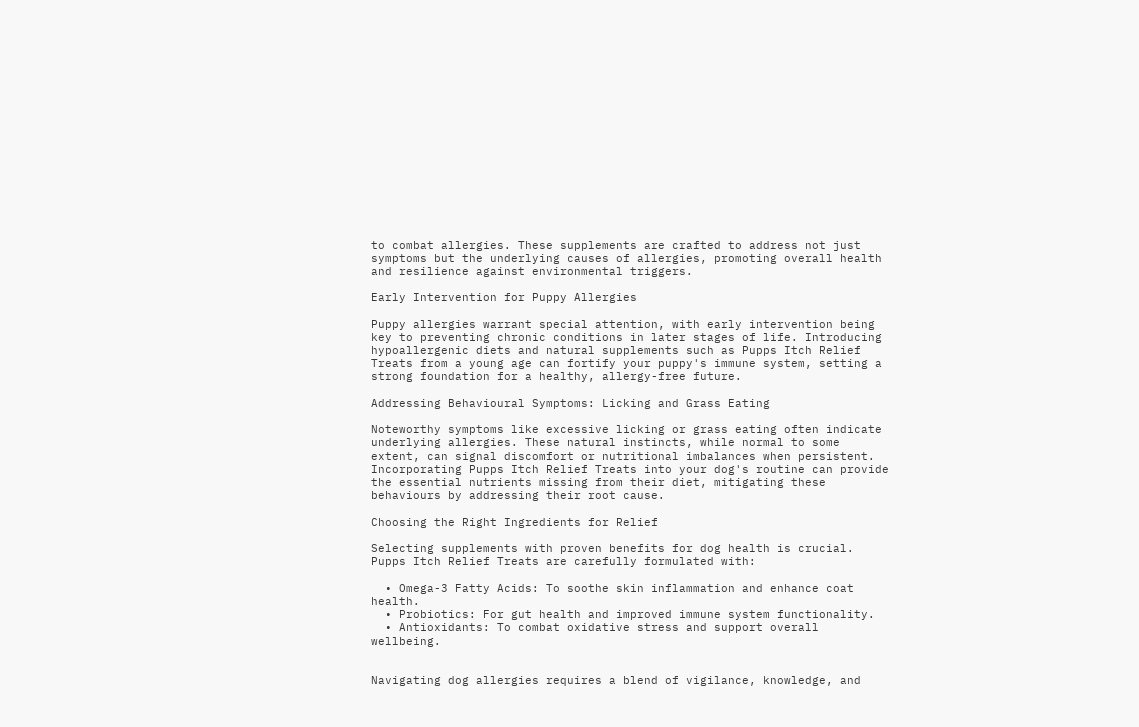to combat allergies. These supplements are crafted to address not just symptoms but the underlying causes of allergies, promoting overall health and resilience against environmental triggers.

Early Intervention for Puppy Allergies

Puppy allergies warrant special attention, with early intervention being key to preventing chronic conditions in later stages of life. Introducing hypoallergenic diets and natural supplements such as Pupps Itch Relief Treats from a young age can fortify your puppy's immune system, setting a strong foundation for a healthy, allergy-free future.

Addressing Behavioural Symptoms: Licking and Grass Eating

Noteworthy symptoms like excessive licking or grass eating often indicate underlying allergies. These natural instincts, while normal to some extent, can signal discomfort or nutritional imbalances when persistent. Incorporating Pupps Itch Relief Treats into your dog's routine can provide the essential nutrients missing from their diet, mitigating these behaviours by addressing their root cause.

Choosing the Right Ingredients for Relief

Selecting supplements with proven benefits for dog health is crucial. Pupps Itch Relief Treats are carefully formulated with:

  • Omega-3 Fatty Acids: To soothe skin inflammation and enhance coat health.
  • Probiotics: For gut health and improved immune system functionality.
  • Antioxidants: To combat oxidative stress and support overall wellbeing.


Navigating dog allergies requires a blend of vigilance, knowledge, and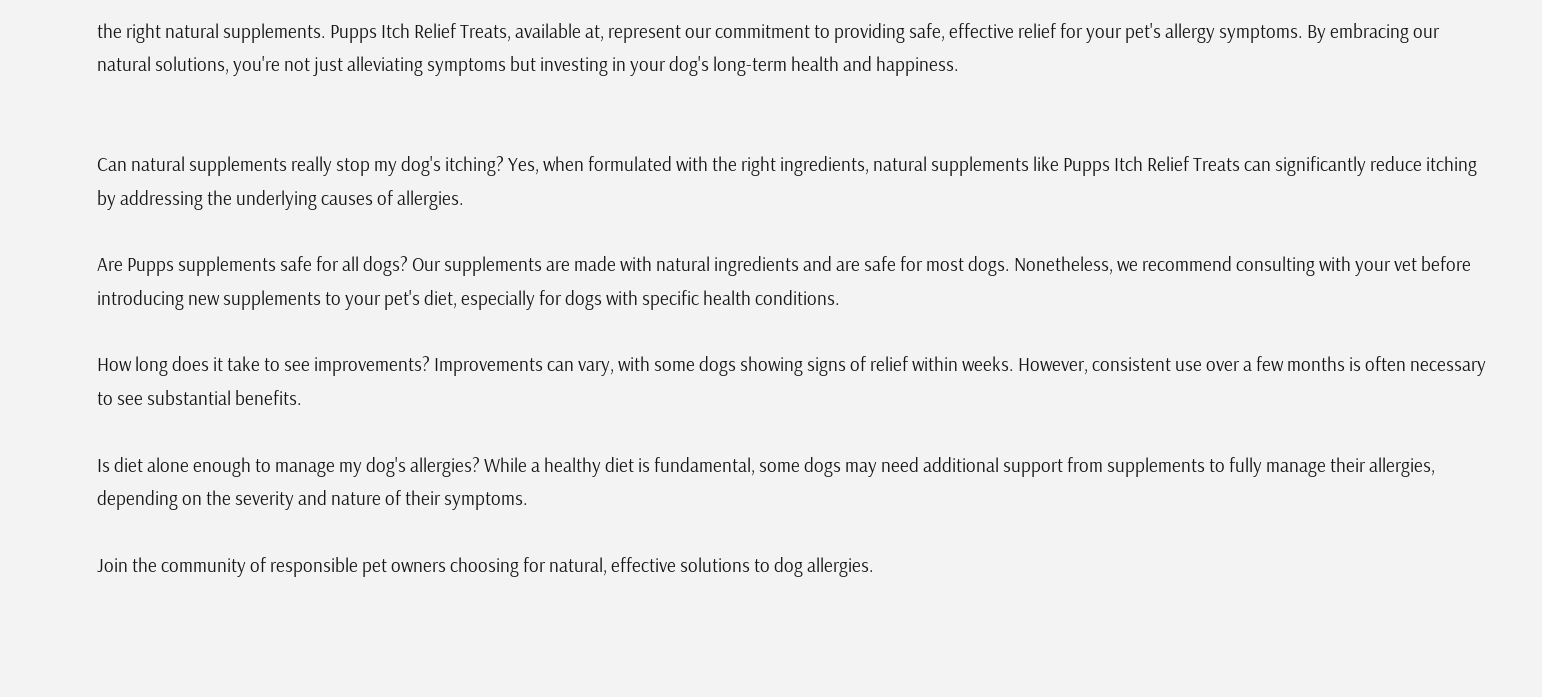the right natural supplements. Pupps Itch Relief Treats, available at, represent our commitment to providing safe, effective relief for your pet's allergy symptoms. By embracing our natural solutions, you're not just alleviating symptoms but investing in your dog's long-term health and happiness.


Can natural supplements really stop my dog's itching? Yes, when formulated with the right ingredients, natural supplements like Pupps Itch Relief Treats can significantly reduce itching by addressing the underlying causes of allergies.

Are Pupps supplements safe for all dogs? Our supplements are made with natural ingredients and are safe for most dogs. Nonetheless, we recommend consulting with your vet before introducing new supplements to your pet's diet, especially for dogs with specific health conditions.

How long does it take to see improvements? Improvements can vary, with some dogs showing signs of relief within weeks. However, consistent use over a few months is often necessary to see substantial benefits.

Is diet alone enough to manage my dog's allergies? While a healthy diet is fundamental, some dogs may need additional support from supplements to fully manage their allergies, depending on the severity and nature of their symptoms.

Join the community of responsible pet owners choosing for natural, effective solutions to dog allergies.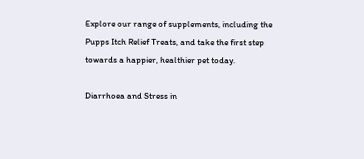Explore our range of supplements, including the Pupps Itch Relief Treats, and take the first step towards a happier, healthier pet today.

Diarrhoea and Stress in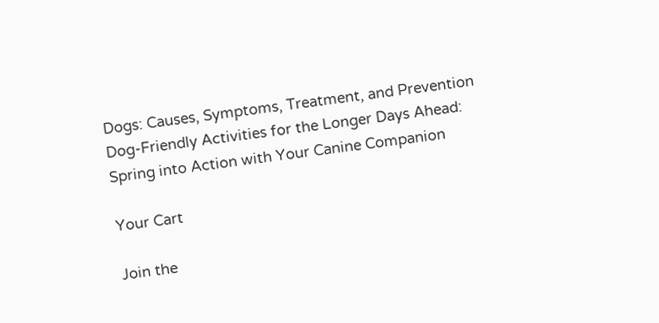Dogs: Causes, Symptoms, Treatment, and Prevention
Dog-Friendly Activities for the Longer Days Ahead: Spring into Action with Your Canine Companion

Your Cart

Join the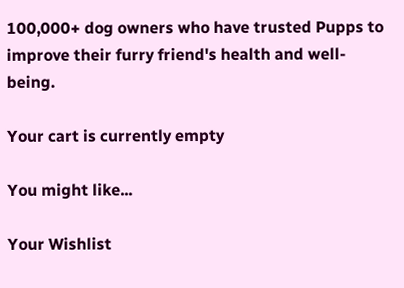100,000+ dog owners who have trusted Pupps to improve their furry friend's health and well-being.

Your cart is currently empty

You might like...

Your Wishlist